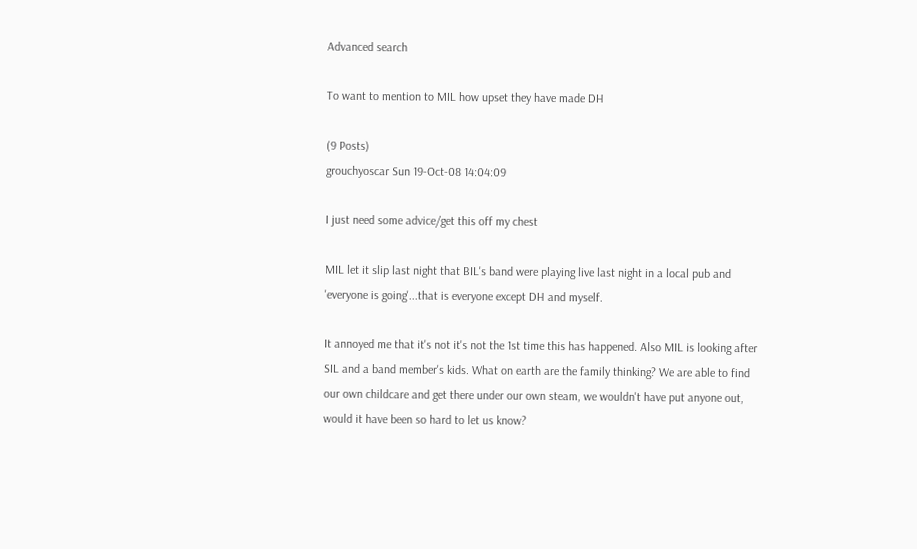Advanced search

To want to mention to MIL how upset they have made DH

(9 Posts)
grouchyoscar Sun 19-Oct-08 14:04:09

I just need some advice/get this off my chest

MIL let it slip last night that BIL's band were playing live last night in a local pub and 'everyone is going'...that is everyone except DH and myself.

It annoyed me that it's not it's not the 1st time this has happened. Also MIL is looking after SIL and a band member's kids. What on earth are the family thinking? We are able to find our own childcare and get there under our own steam, we wouldn't have put anyone out, would it have been so hard to let us know?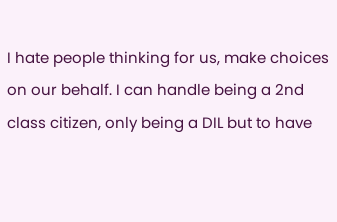I hate people thinking for us, make choices on our behalf. I can handle being a 2nd class citizen, only being a DIL but to have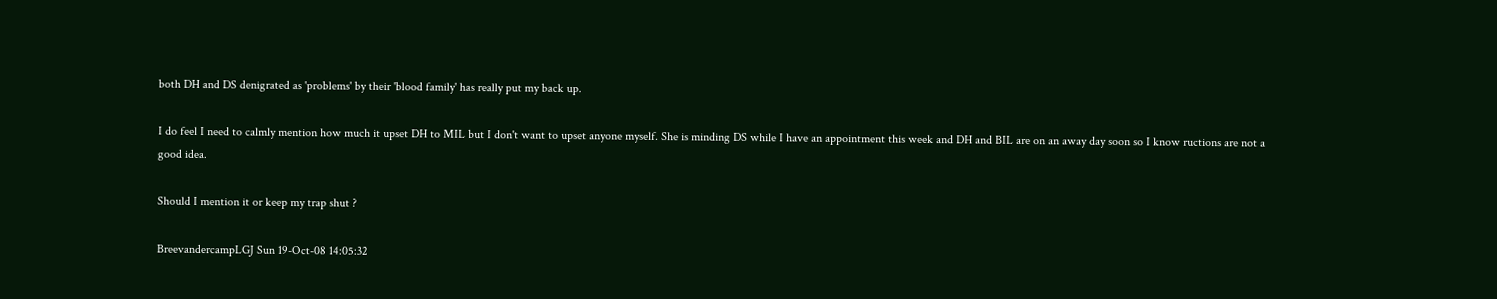both DH and DS denigrated as 'problems' by their 'blood family' has really put my back up.

I do feel I need to calmly mention how much it upset DH to MIL but I don't want to upset anyone myself. She is minding DS while I have an appointment this week and DH and BIL are on an away day soon so I know ructions are not a good idea.

Should I mention it or keep my trap shut ?

BreevandercampLGJ Sun 19-Oct-08 14:05:32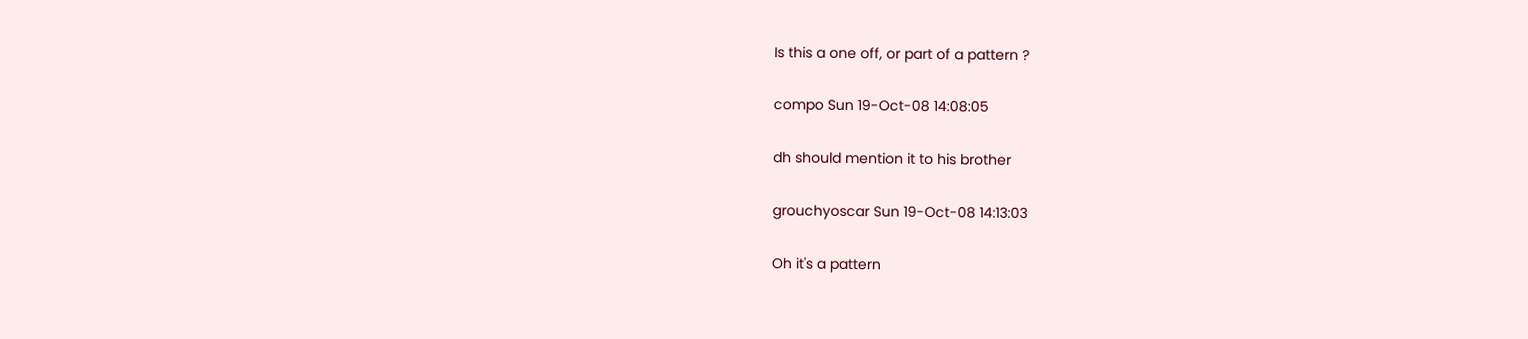Is this a one off, or part of a pattern ?

compo Sun 19-Oct-08 14:08:05

dh should mention it to his brother

grouchyoscar Sun 19-Oct-08 14:13:03

Oh it's a pattern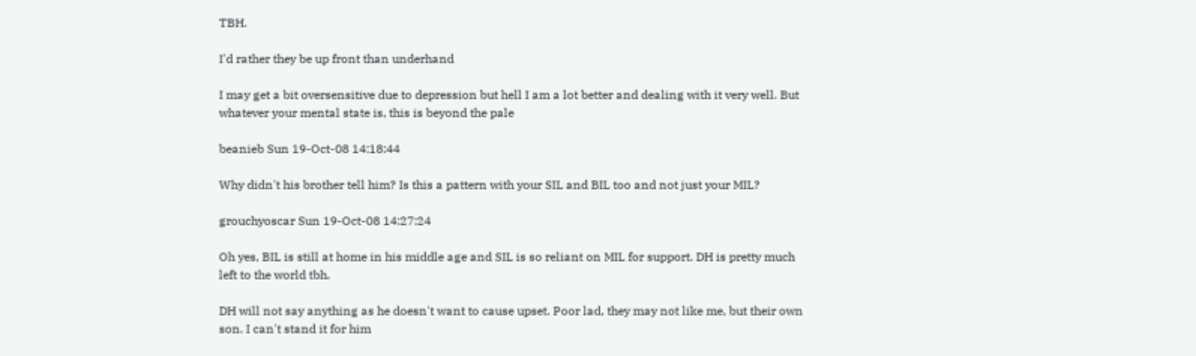TBH.

I'd rather they be up front than underhand

I may get a bit oversensitive due to depression but hell I am a lot better and dealing with it very well. But whatever your mental state is, this is beyond the pale

beanieb Sun 19-Oct-08 14:18:44

Why didn't his brother tell him? Is this a pattern with your SIL and BIL too and not just your MIL?

grouchyoscar Sun 19-Oct-08 14:27:24

Oh yes, BIL is still at home in his middle age and SIL is so reliant on MIL for support. DH is pretty much left to the world tbh.

DH will not say anything as he doesn't want to cause upset. Poor lad, they may not like me, but their own son. I can't stand it for him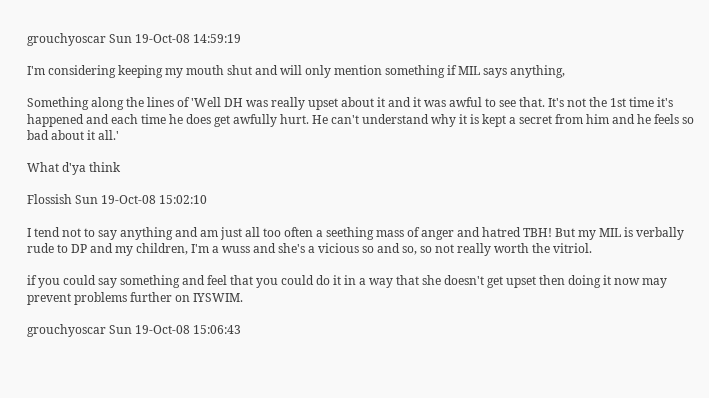grouchyoscar Sun 19-Oct-08 14:59:19

I'm considering keeping my mouth shut and will only mention something if MIL says anything,

Something along the lines of 'Well DH was really upset about it and it was awful to see that. It's not the 1st time it's happened and each time he does get awfully hurt. He can't understand why it is kept a secret from him and he feels so bad about it all.'

What d'ya think

Flossish Sun 19-Oct-08 15:02:10

I tend not to say anything and am just all too often a seething mass of anger and hatred TBH! But my MIL is verbally rude to DP and my children, I'm a wuss and she's a vicious so and so, so not really worth the vitriol.

if you could say something and feel that you could do it in a way that she doesn't get upset then doing it now may prevent problems further on IYSWIM.

grouchyoscar Sun 19-Oct-08 15:06:43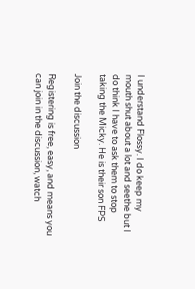I understand Flossy. I do keep my mouth shut about a lot and seethe but I do think I have to ask them to stop taking the Micky. He is their son FPS

Join the discussion

Registering is free, easy, and means you can join in the discussion, watch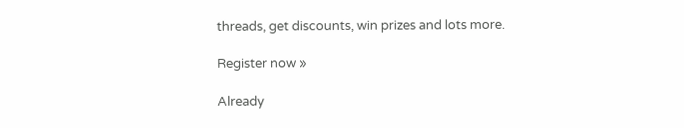threads, get discounts, win prizes and lots more.

Register now »

Already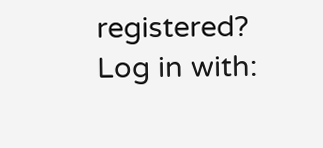registered? Log in with: